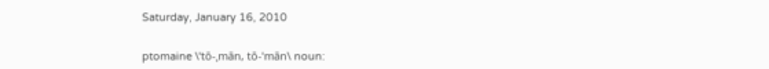Saturday, January 16, 2010


ptomaine \ˈtō-ˌmān, tō-ˈmān\ noun: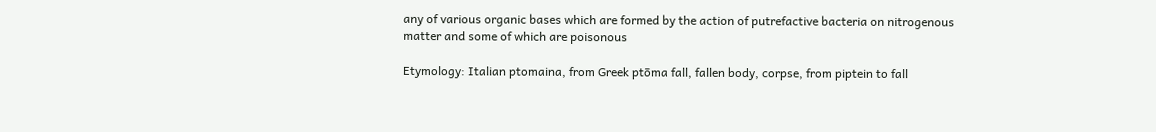any of various organic bases which are formed by the action of putrefactive bacteria on nitrogenous matter and some of which are poisonous

Etymology: Italian ptomaina, from Greek ptōma fall, fallen body, corpse, from piptein to fall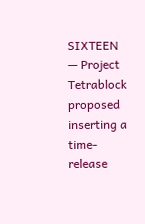SIXTEEN — Project Tetrablock proposed inserting a time-release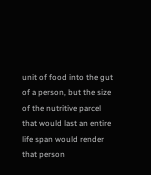unit of food into the gut of a person, but the size of the nutritive parcel that would last an entire life span would render that person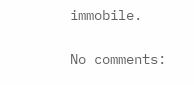immobile.

No comments: